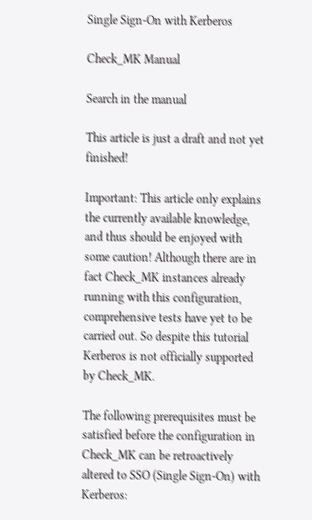Single Sign-On with Kerberos

Check_MK Manual

Search in the manual

This article is just a draft and not yet finished!

Important: This article only explains the currently available knowledge, and thus should be enjoyed with some caution! Although there are in fact Check_MK instances already running with this configuration, comprehensive tests have yet to be carried out. So despite this tutorial Kerberos is not officially supported by Check_MK.

The following prerequisites must be satisfied before the configuration in Check_MK can be retroactively altered to SSO (Single Sign-On) with Kerberos: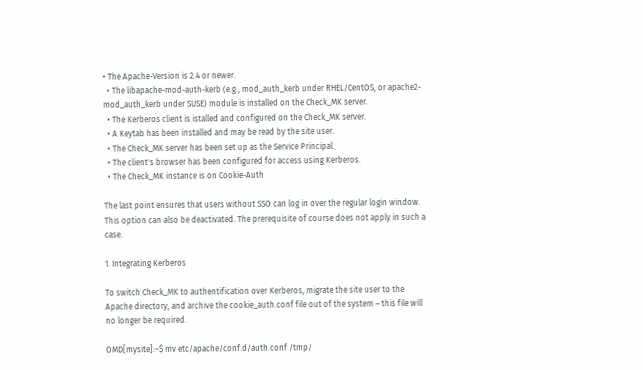• The Apache-Version is 2.4 or newer.
  • The libapache-mod-auth-kerb (e.g., mod_auth_kerb under RHEL/CentOS, or apache2-mod_auth_kerb under SUSE) module is installed on the Check_MK server.
  • The Kerberos client is istalled and configured on the Check_MK server.
  • A Keytab has been installed and may be read by the site user.
  • The Check_MK server has been set up as the Service Principal.
  • The client's browser has been configured for access using Kerberos.
  • The Check_MK instance is on Cookie-Auth

The last point ensures that users without SSO can log in over the regular login window. This option can also be deactivated. The prerequisite of course does not apply in such a case.

1. Integrating Kerberos

To switch Check_MK to authentification over Kerberos, migrate the site user to the Apache directory, and archive the cookie_auth.conf file out of the system – this file will no longer be required.

OMD[mysite]:~$ mv etc/apache/conf.d/auth.conf /tmp/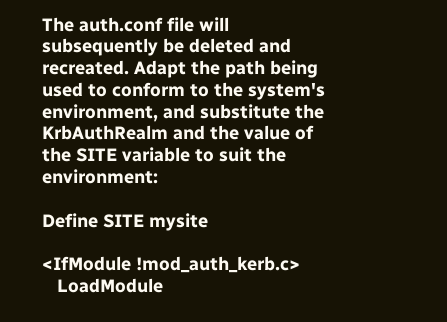The auth.conf file will subsequently be deleted and recreated. Adapt the path being used to conform to the system's environment, and substitute the KrbAuthRealm and the value of the SITE variable to suit the environment:

Define SITE mysite

<IfModule !mod_auth_kerb.c>
   LoadModule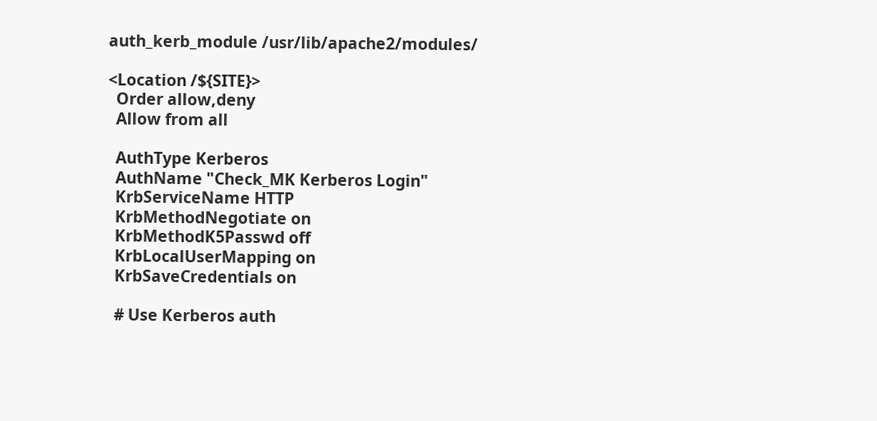auth_kerb_module /usr/lib/apache2/modules/

<Location /${SITE}>
  Order allow,deny
  Allow from all

  AuthType Kerberos
  AuthName "Check_MK Kerberos Login"
  KrbServiceName HTTP
  KrbMethodNegotiate on
  KrbMethodK5Passwd off
  KrbLocalUserMapping on
  KrbSaveCredentials on

  # Use Kerberos auth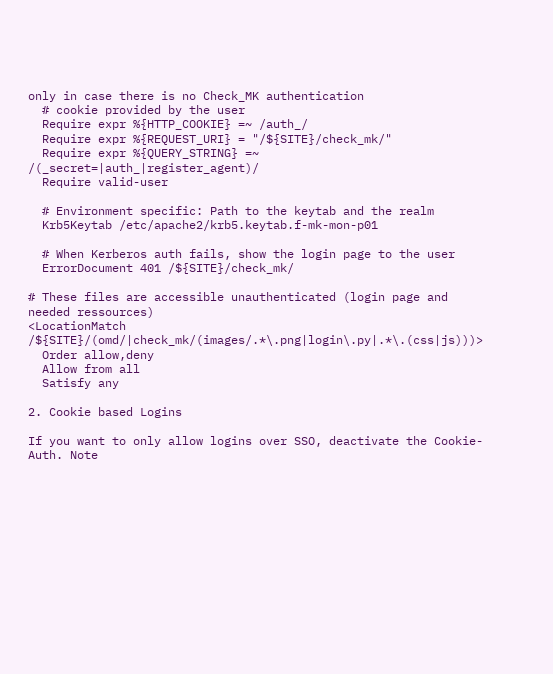only in case there is no Check_MK authentication
  # cookie provided by the user
  Require expr %{HTTP_COOKIE} =~ /auth_/
  Require expr %{REQUEST_URI} = "/${SITE}/check_mk/"
  Require expr %{QUERY_STRING} =~ /(_secret=|auth_|register_agent)/
  Require valid-user

  # Environment specific: Path to the keytab and the realm
  Krb5Keytab /etc/apache2/krb5.keytab.f-mk-mon-p01

  # When Kerberos auth fails, show the login page to the user
  ErrorDocument 401 /${SITE}/check_mk/

# These files are accessible unauthenticated (login page and needed ressources)
<LocationMatch /${SITE}/(omd/|check_mk/(images/.*\.png|login\.py|.*\.(css|js)))>
  Order allow,deny
  Allow from all
  Satisfy any

2. Cookie based Logins

If you want to only allow logins over SSO, deactivate the Cookie-Auth. Note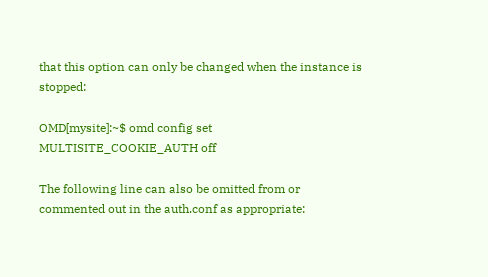that this option can only be changed when the instance is stopped:

OMD[mysite]:~$ omd config set MULTISITE_COOKIE_AUTH off

The following line can also be omitted from or commented out in the auth.conf as appropriate: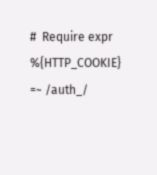#  Require expr %{HTTP_COOKIE} =~ /auth_/